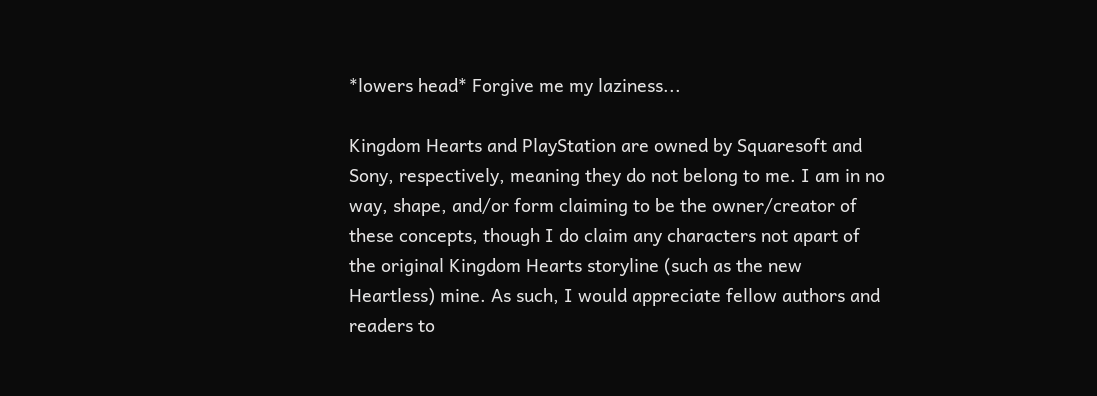*lowers head* Forgive me my laziness...

Kingdom Hearts and PlayStation are owned by Squaresoft and Sony, respectively, meaning they do not belong to me. I am in no way, shape, and/or form claiming to be the owner/creator of these concepts, though I do claim any characters not apart of the original Kingdom Hearts storyline (such as the new Heartless) mine. As such, I would appreciate fellow authors and readers to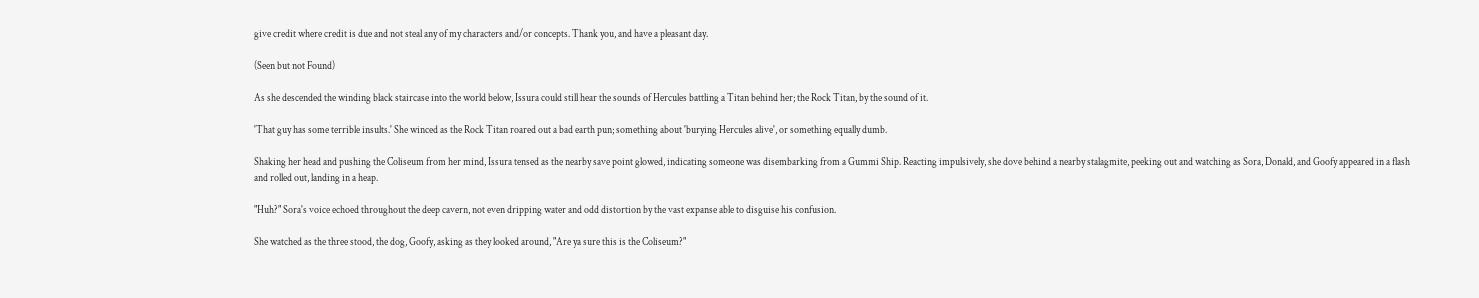give credit where credit is due and not steal any of my characters and/or concepts. Thank you, and have a pleasant day.

(Seen but not Found)

As she descended the winding black staircase into the world below, Issura could still hear the sounds of Hercules battling a Titan behind her; the Rock Titan, by the sound of it.

'That guy has some terrible insults.' She winced as the Rock Titan roared out a bad earth pun; something about 'burying Hercules alive', or something equally dumb.

Shaking her head and pushing the Coliseum from her mind, Issura tensed as the nearby save point glowed, indicating someone was disembarking from a Gummi Ship. Reacting impulsively, she dove behind a nearby stalagmite, peeking out and watching as Sora, Donald, and Goofy appeared in a flash and rolled out, landing in a heap.

"Huh?" Sora's voice echoed throughout the deep cavern, not even dripping water and odd distortion by the vast expanse able to disguise his confusion.

She watched as the three stood, the dog, Goofy, asking as they looked around, "Are ya sure this is the Coliseum?"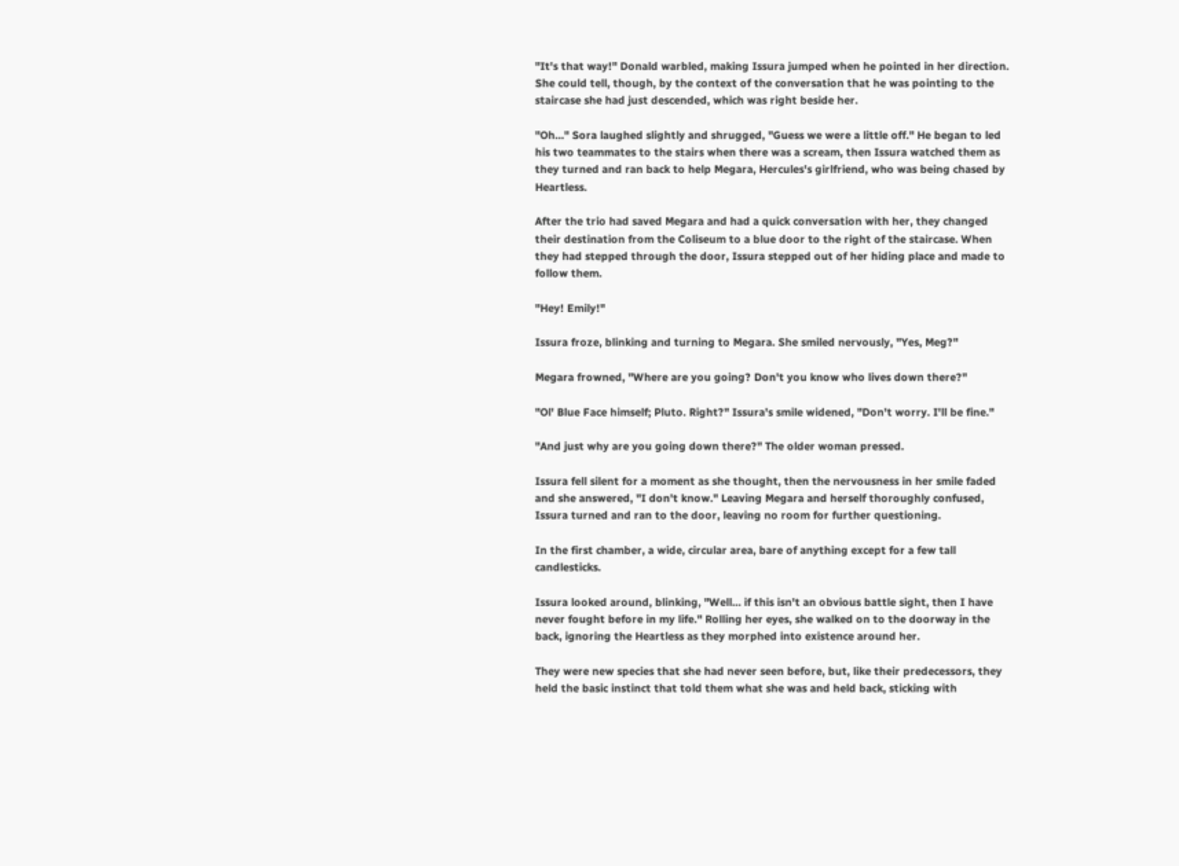"It's that way!" Donald warbled, making Issura jumped when he pointed in her direction. She could tell, though, by the context of the conversation that he was pointing to the staircase she had just descended, which was right beside her.

"Oh…" Sora laughed slightly and shrugged, "Guess we were a little off." He began to led his two teammates to the stairs when there was a scream, then Issura watched them as they turned and ran back to help Megara, Hercules's girlfriend, who was being chased by Heartless.

After the trio had saved Megara and had a quick conversation with her, they changed their destination from the Coliseum to a blue door to the right of the staircase. When they had stepped through the door, Issura stepped out of her hiding place and made to follow them.

"Hey! Emily!"

Issura froze, blinking and turning to Megara. She smiled nervously, "Yes, Meg?"

Megara frowned, "Where are you going? Don't you know who lives down there?"

"Ol' Blue Face himself; Pluto. Right?" Issura's smile widened, "Don't worry. I'll be fine."

"And just why are you going down there?" The older woman pressed.

Issura fell silent for a moment as she thought, then the nervousness in her smile faded and she answered, "I don't know." Leaving Megara and herself thoroughly confused, Issura turned and ran to the door, leaving no room for further questioning.

In the first chamber, a wide, circular area, bare of anything except for a few tall candlesticks.

Issura looked around, blinking, "Well… if this isn't an obvious battle sight, then I have never fought before in my life." Rolling her eyes, she walked on to the doorway in the back, ignoring the Heartless as they morphed into existence around her.

They were new species that she had never seen before, but, like their predecessors, they held the basic instinct that told them what she was and held back, sticking with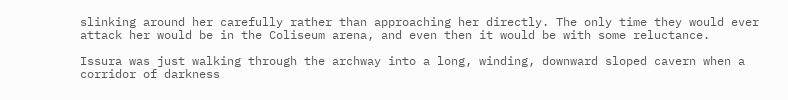slinking around her carefully rather than approaching her directly. The only time they would ever attack her would be in the Coliseum arena, and even then it would be with some reluctance.

Issura was just walking through the archway into a long, winding, downward sloped cavern when a corridor of darkness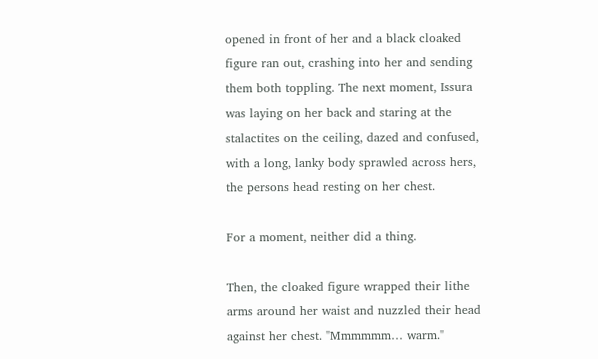opened in front of her and a black cloaked figure ran out, crashing into her and sending them both toppling. The next moment, Issura was laying on her back and staring at the stalactites on the ceiling, dazed and confused, with a long, lanky body sprawled across hers, the persons head resting on her chest.

For a moment, neither did a thing.

Then, the cloaked figure wrapped their lithe arms around her waist and nuzzled their head against her chest. "Mmmmmm… warm."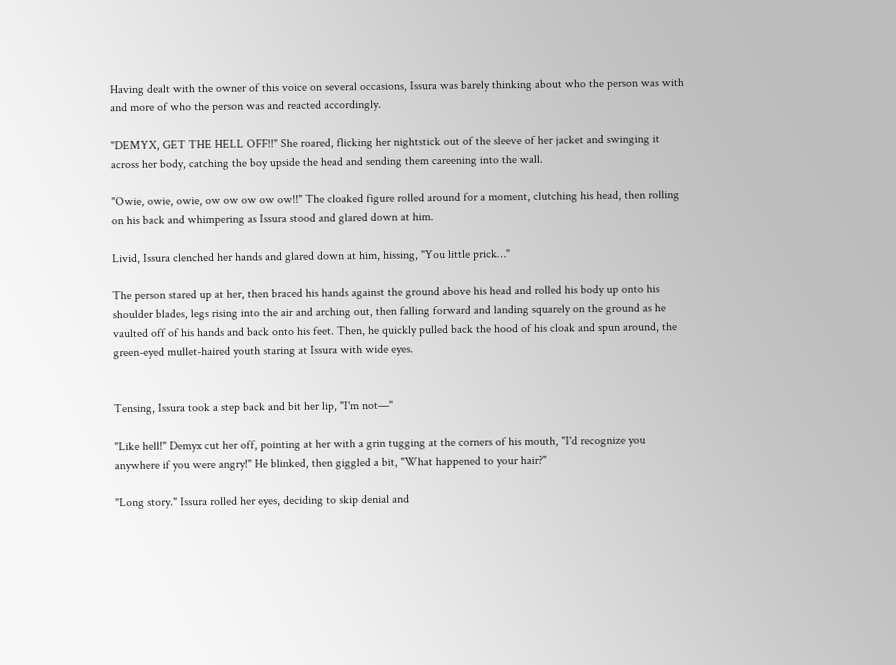Having dealt with the owner of this voice on several occasions, Issura was barely thinking about who the person was with and more of who the person was and reacted accordingly.

"DEMYX, GET THE HELL OFF!!" She roared, flicking her nightstick out of the sleeve of her jacket and swinging it across her body, catching the boy upside the head and sending them careening into the wall.

"Owie, owie, owie, ow ow ow ow ow!!" The cloaked figure rolled around for a moment, clutching his head, then rolling on his back and whimpering as Issura stood and glared down at him.

Livid, Issura clenched her hands and glared down at him, hissing, "You little prick…"

The person stared up at her, then braced his hands against the ground above his head and rolled his body up onto his shoulder blades, legs rising into the air and arching out, then falling forward and landing squarely on the ground as he vaulted off of his hands and back onto his feet. Then, he quickly pulled back the hood of his cloak and spun around, the green-eyed mullet-haired youth staring at Issura with wide eyes.


Tensing, Issura took a step back and bit her lip, "I'm not—"

"Like hell!" Demyx cut her off, pointing at her with a grin tugging at the corners of his mouth, "I'd recognize you anywhere if you were angry!" He blinked, then giggled a bit, "What happened to your hair?"

"Long story." Issura rolled her eyes, deciding to skip denial and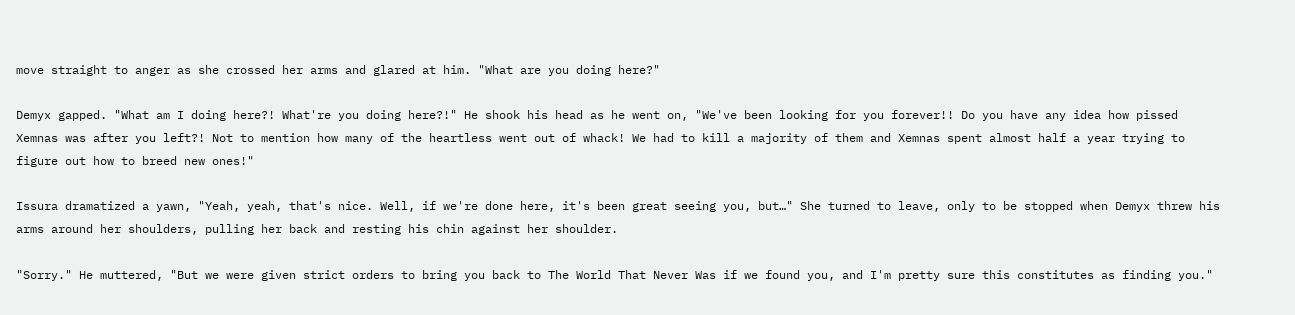move straight to anger as she crossed her arms and glared at him. "What are you doing here?"

Demyx gapped. "What am I doing here?! What're you doing here?!" He shook his head as he went on, "We've been looking for you forever!! Do you have any idea how pissed Xemnas was after you left?! Not to mention how many of the heartless went out of whack! We had to kill a majority of them and Xemnas spent almost half a year trying to figure out how to breed new ones!"

Issura dramatized a yawn, "Yeah, yeah, that's nice. Well, if we're done here, it's been great seeing you, but…" She turned to leave, only to be stopped when Demyx threw his arms around her shoulders, pulling her back and resting his chin against her shoulder.

"Sorry." He muttered, "But we were given strict orders to bring you back to The World That Never Was if we found you, and I'm pretty sure this constitutes as finding you."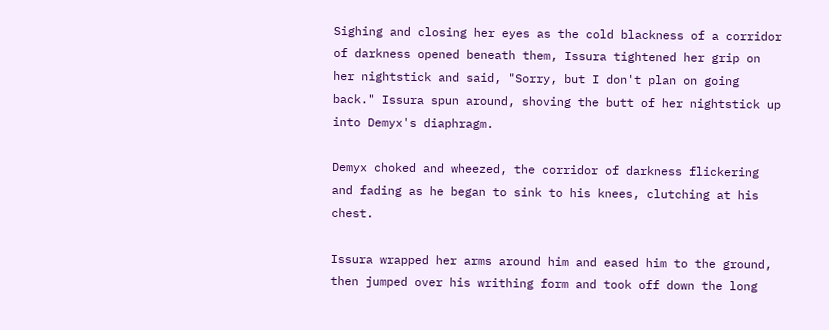Sighing and closing her eyes as the cold blackness of a corridor of darkness opened beneath them, Issura tightened her grip on her nightstick and said, "Sorry, but I don't plan on going back." Issura spun around, shoving the butt of her nightstick up into Demyx's diaphragm.

Demyx choked and wheezed, the corridor of darkness flickering and fading as he began to sink to his knees, clutching at his chest.

Issura wrapped her arms around him and eased him to the ground, then jumped over his writhing form and took off down the long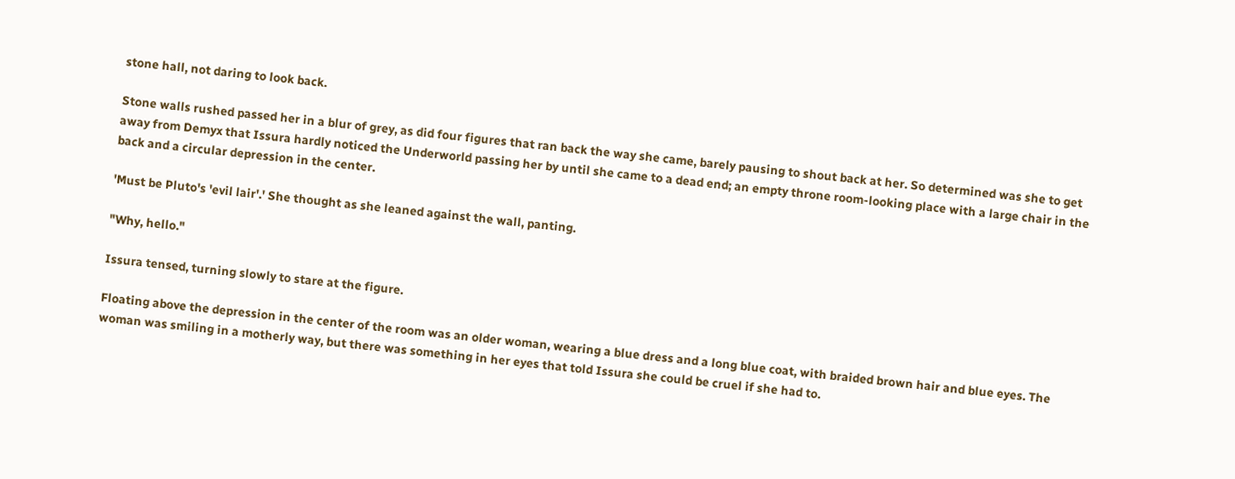stone hall, not daring to look back.

Stone walls rushed passed her in a blur of grey, as did four figures that ran back the way she came, barely pausing to shout back at her. So determined was she to get away from Demyx that Issura hardly noticed the Underworld passing her by until she came to a dead end; an empty throne room-looking place with a large chair in the back and a circular depression in the center.

'Must be Pluto's 'evil lair'.' She thought as she leaned against the wall, panting.

"Why, hello."

Issura tensed, turning slowly to stare at the figure.

Floating above the depression in the center of the room was an older woman, wearing a blue dress and a long blue coat, with braided brown hair and blue eyes. The woman was smiling in a motherly way, but there was something in her eyes that told Issura she could be cruel if she had to.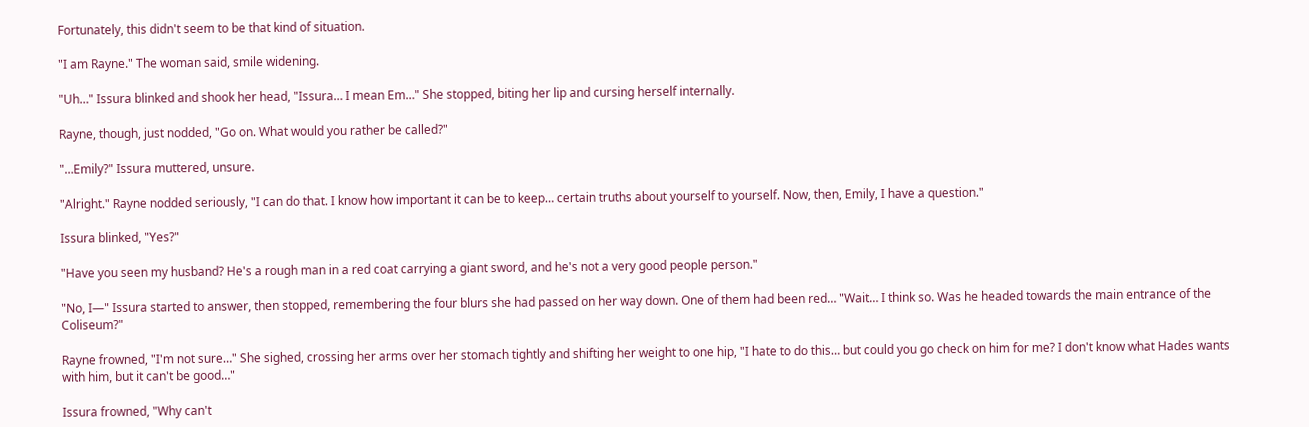Fortunately, this didn't seem to be that kind of situation.

"I am Rayne." The woman said, smile widening.

"Uh…" Issura blinked and shook her head, "Issura… I mean Em…" She stopped, biting her lip and cursing herself internally.

Rayne, though, just nodded, "Go on. What would you rather be called?"

"…Emily?" Issura muttered, unsure.

"Alright." Rayne nodded seriously, "I can do that. I know how important it can be to keep… certain truths about yourself to yourself. Now, then, Emily, I have a question."

Issura blinked, "Yes?"

"Have you seen my husband? He's a rough man in a red coat carrying a giant sword, and he's not a very good people person."

"No, I—" Issura started to answer, then stopped, remembering the four blurs she had passed on her way down. One of them had been red… "Wait… I think so. Was he headed towards the main entrance of the Coliseum?"

Rayne frowned, "I'm not sure…" She sighed, crossing her arms over her stomach tightly and shifting her weight to one hip, "I hate to do this… but could you go check on him for me? I don't know what Hades wants with him, but it can't be good…"

Issura frowned, "Why can't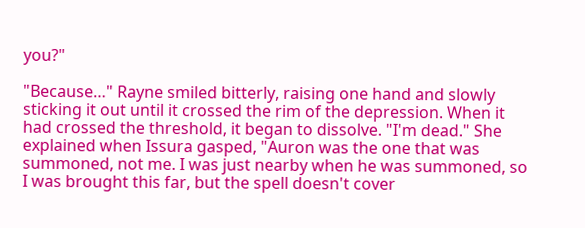you?"

"Because…" Rayne smiled bitterly, raising one hand and slowly sticking it out until it crossed the rim of the depression. When it had crossed the threshold, it began to dissolve. "I'm dead." She explained when Issura gasped, "Auron was the one that was summoned, not me. I was just nearby when he was summoned, so I was brought this far, but the spell doesn't cover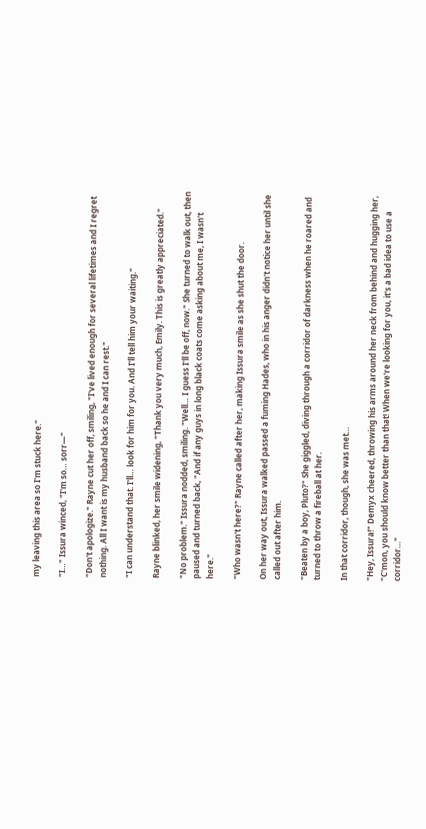my leaving this area so I'm stuck here."

"I…" Issura winced, "I'm so… sorr—"

"Don't apologize." Rayne cut her off, smiling, "I've lived enough for several lifetimes and I regret nothing. All I want is my husband back so he and I can rest."

"I can understand that. I'll… look for him for you. And I'll tell him your waiting."

Rayne blinked, her smile widening, "Thank you very much, Emily. This is greatly appreciated."

"No problem." Issura nodded, smiling. "Well… I guess I'll be off, now." She turned to walk out, then paused and turned back, "And if any guys in long black coats come asking about me, I wasn't here."

"Who wasn't here?" Rayne called after her, making Issura smile as she shut the door.

On her way out, Issura walked passed a fuming Hades, who in his anger didn't notice her until she called out after him.

"Beaten by a boy, Pluto?" She giggled, diving through a corridor of darkness when he roared and turned to throw a fireball at her.

In that corridor, though, she was met…

"Hey, Issura!" Demyx cheered, throwing his arms around her neck from behind and hugging her, "C'mon, you should know better than that! When we're looking for you, it's a bad idea to use a corridor…"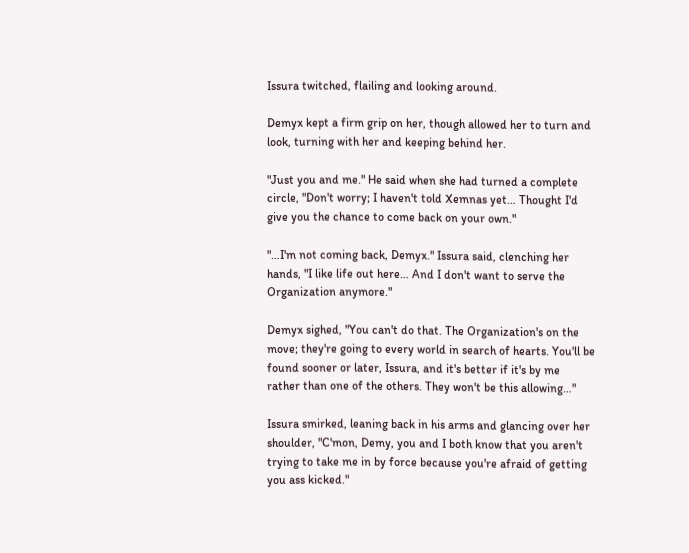Issura twitched, flailing and looking around.

Demyx kept a firm grip on her, though allowed her to turn and look, turning with her and keeping behind her.

"Just you and me." He said when she had turned a complete circle, "Don't worry; I haven't told Xemnas yet… Thought I'd give you the chance to come back on your own."

"…I'm not coming back, Demyx." Issura said, clenching her hands, "I like life out here… And I don't want to serve the Organization anymore."

Demyx sighed, "You can't do that. The Organization's on the move; they're going to every world in search of hearts. You'll be found sooner or later, Issura, and it's better if it's by me rather than one of the others. They won't be this allowing…"

Issura smirked, leaning back in his arms and glancing over her shoulder, "C'mon, Demy, you and I both know that you aren't trying to take me in by force because you're afraid of getting you ass kicked."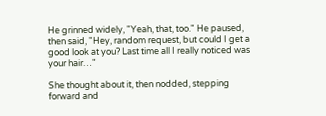He grinned widely, "Yeah, that, too." He paused, then said, "Hey, random request, but could I get a good look at you? Last time all I really noticed was your hair…"

She thought about it, then nodded, stepping forward and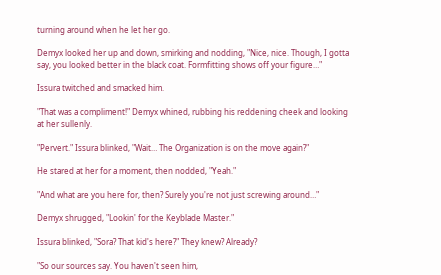turning around when he let her go.

Demyx looked her up and down, smirking and nodding, "Nice, nice. Though, I gotta say, you looked better in the black coat. Formfitting shows off your figure…"

Issura twitched and smacked him.

"That was a compliment!" Demyx whined, rubbing his reddening cheek and looking at her sullenly.

"Pervert." Issura blinked, "Wait… The Organization is on the move again?"

He stared at her for a moment, then nodded, "Yeah."

"And what are you here for, then? Surely you're not just screwing around…"

Demyx shrugged, "Lookin' for the Keyblade Master."

Issura blinked, "Sora? That kid's here?" They knew? Already?

"So our sources say. You haven't seen him,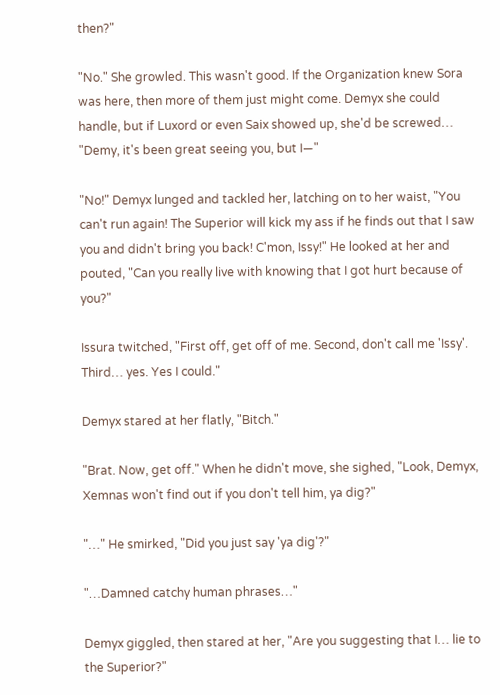then?"

"No." She growled. This wasn't good. If the Organization knew Sora was here, then more of them just might come. Demyx she could handle, but if Luxord or even Saix showed up, she'd be screwed… "Demy, it's been great seeing you, but I—"

"No!" Demyx lunged and tackled her, latching on to her waist, "You can't run again! The Superior will kick my ass if he finds out that I saw you and didn't bring you back! C'mon, Issy!" He looked at her and pouted, "Can you really live with knowing that I got hurt because of you?"

Issura twitched, "First off, get off of me. Second, don't call me 'Issy'. Third… yes. Yes I could."

Demyx stared at her flatly, "Bitch."

"Brat. Now, get off." When he didn't move, she sighed, "Look, Demyx, Xemnas won't find out if you don't tell him, ya dig?"

"…" He smirked, "Did you just say 'ya dig'?"

"…Damned catchy human phrases…"

Demyx giggled, then stared at her, "Are you suggesting that I… lie to the Superior?"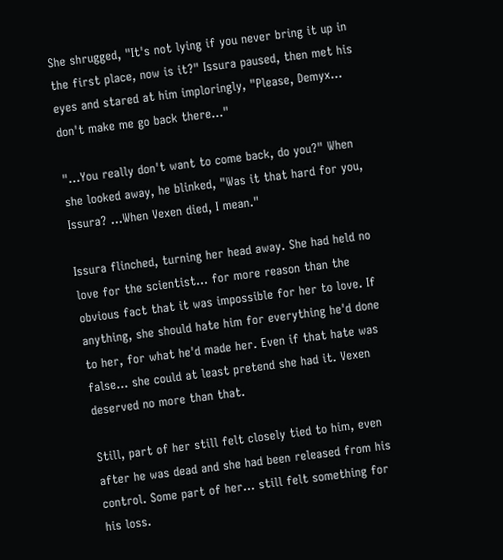She shrugged, "It's not lying if you never bring it up in the first place, now is it?" Issura paused, then met his eyes and stared at him imploringly, "Please, Demyx… don't make me go back there…"

"…You really don't want to come back, do you?" When she looked away, he blinked, "Was it that hard for you, Issura? …When Vexen died, I mean."

Issura flinched, turning her head away. She had held no love for the scientist… for more reason than the obvious fact that it was impossible for her to love. If anything, she should hate him for everything he'd done to her, for what he'd made her. Even if that hate was false… she could at least pretend she had it. Vexen deserved no more than that.

Still, part of her still felt closely tied to him, even after he was dead and she had been released from his control. Some part of her… still felt something for his loss.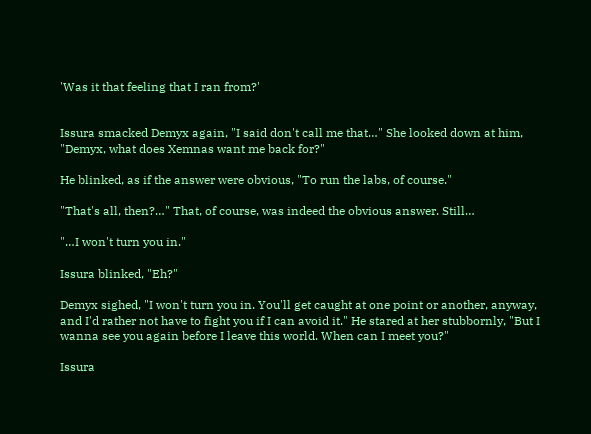'Was it that feeling that I ran from?'


Issura smacked Demyx again, "I said don't call me that…" She looked down at him, "Demyx, what does Xemnas want me back for?"

He blinked, as if the answer were obvious, "To run the labs, of course."

"That's all, then?…" That, of course, was indeed the obvious answer. Still…

"…I won't turn you in."

Issura blinked, "Eh?"

Demyx sighed, "I won't turn you in. You'll get caught at one point or another, anyway, and I'd rather not have to fight you if I can avoid it." He stared at her stubbornly, "But I wanna see you again before I leave this world. When can I meet you?"

Issura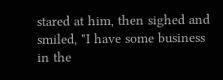stared at him, then sighed and smiled, "I have some business in the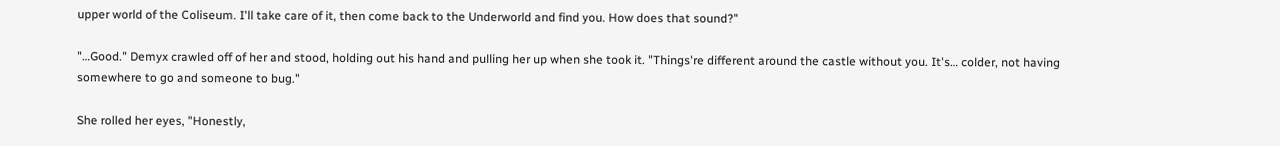upper world of the Coliseum. I'll take care of it, then come back to the Underworld and find you. How does that sound?"

"…Good." Demyx crawled off of her and stood, holding out his hand and pulling her up when she took it. "Things're different around the castle without you. It's… colder, not having somewhere to go and someone to bug."

She rolled her eyes, "Honestly,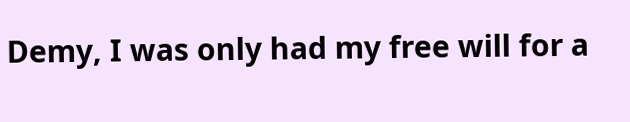Demy, I was only had my free will for a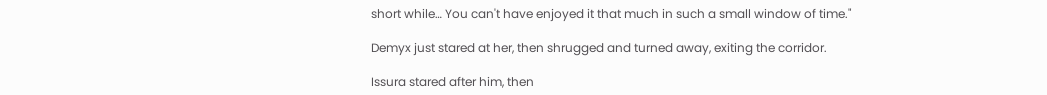short while… You can't have enjoyed it that much in such a small window of time."

Demyx just stared at her, then shrugged and turned away, exiting the corridor.

Issura stared after him, then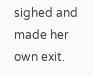sighed and made her own exit.